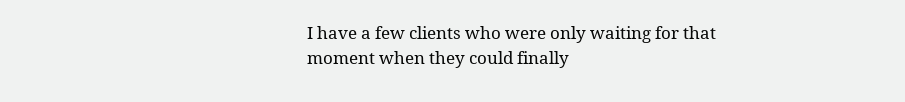I have a few clients who were only waiting for that moment when they could finally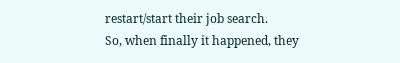restart/start their job search.
So, when finally it happened, they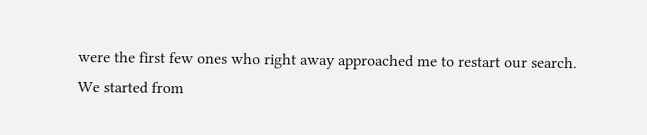were the first few ones who right away approached me to restart our search.
We started from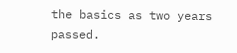the basics as two years passed.